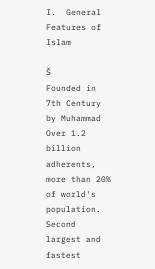I.  General Features of Islam

Š      Founded in 7th Century by Muhammad Over 1.2 billion adherents, more than 20% of world's population. Second largest and fastest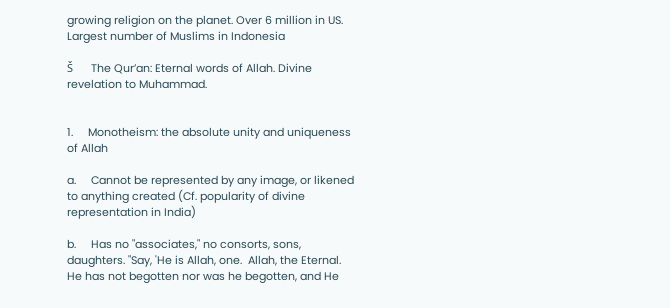growing religion on the planet. Over 6 million in US.  Largest number of Muslims in Indonesia

Š      The Qur’an: Eternal words of Allah. Divine revelation to Muhammad.


1.     Monotheism: the absolute unity and uniqueness of Allah

a.     Cannot be represented by any image, or likened to anything created (Cf. popularity of divine representation in India)

b.     Has no "associates," no consorts, sons, daughters. "Say, 'He is Allah, one.  Allah, the Eternal.  He has not begotten nor was he begotten, and He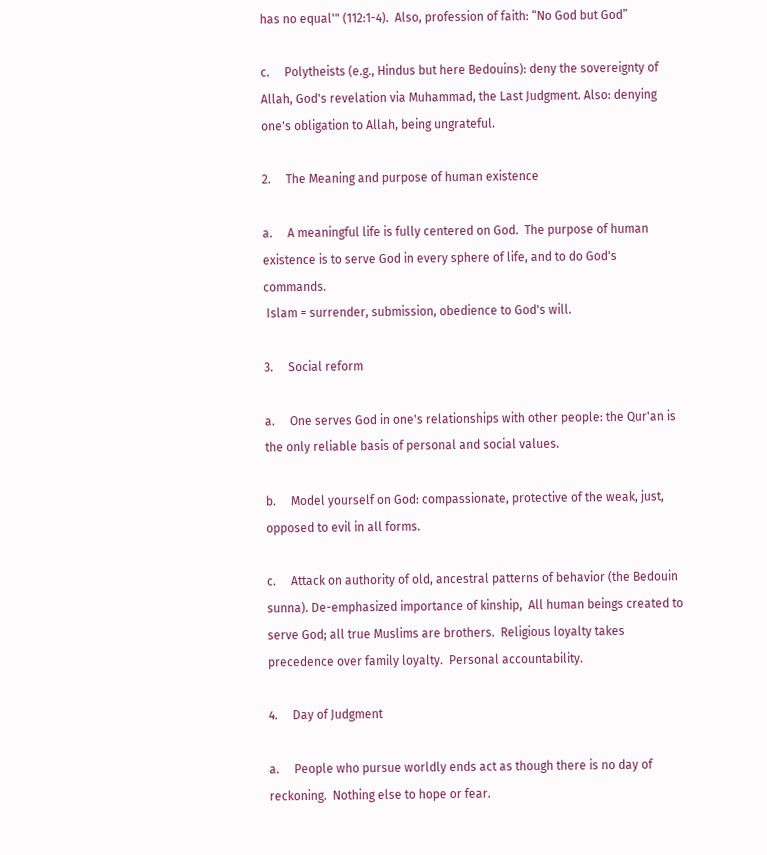has no equal'" (112:1-4).  Also, profession of faith: “No God but God”

c.     Polytheists (e.g., Hindus but here Bedouins): deny the sovereignty of Allah, God's revelation via Muhammad, the Last Judgment. Also: denying one's obligation to Allah, being ungrateful.

2.     The Meaning and purpose of human existence

a.     A meaningful life is fully centered on God.  The purpose of human existence is to serve God in every sphere of life, and to do God's commands.
 Islam = surrender, submission, obedience to God's will.

3.     Social reform

a.     One serves God in one's relationships with other people: the Qur'an is the only reliable basis of personal and social values.

b.     Model yourself on God: compassionate, protective of the weak, just, opposed to evil in all forms.

c.     Attack on authority of old, ancestral patterns of behavior (the Bedouin sunna). De-emphasized importance of kinship,  All human beings created to serve God; all true Muslims are brothers.  Religious loyalty takes precedence over family loyalty.  Personal accountability.

4.     Day of Judgment

a.     People who pursue worldly ends act as though there is no day of reckoning.  Nothing else to hope or fear.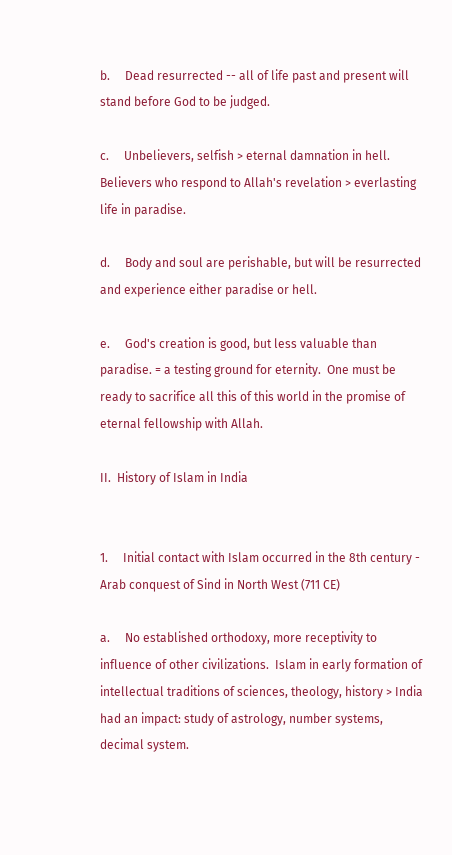b.     Dead resurrected -- all of life past and present will stand before God to be judged.

c.     Unbelievers, selfish > eternal damnation in hell. Believers who respond to Allah's revelation > everlasting life in paradise.

d.     Body and soul are perishable, but will be resurrected and experience either paradise or hell.

e.     God's creation is good, but less valuable than paradise. = a testing ground for eternity.  One must be ready to sacrifice all this of this world in the promise of eternal fellowship with Allah.

II.  History of Islam in India


1.     Initial contact with Islam occurred in the 8th century - Arab conquest of Sind in North West (711 CE)

a.     No established orthodoxy, more receptivity to influence of other civilizations.  Islam in early formation of intellectual traditions of sciences, theology, history > India had an impact: study of astrology, number systems, decimal system.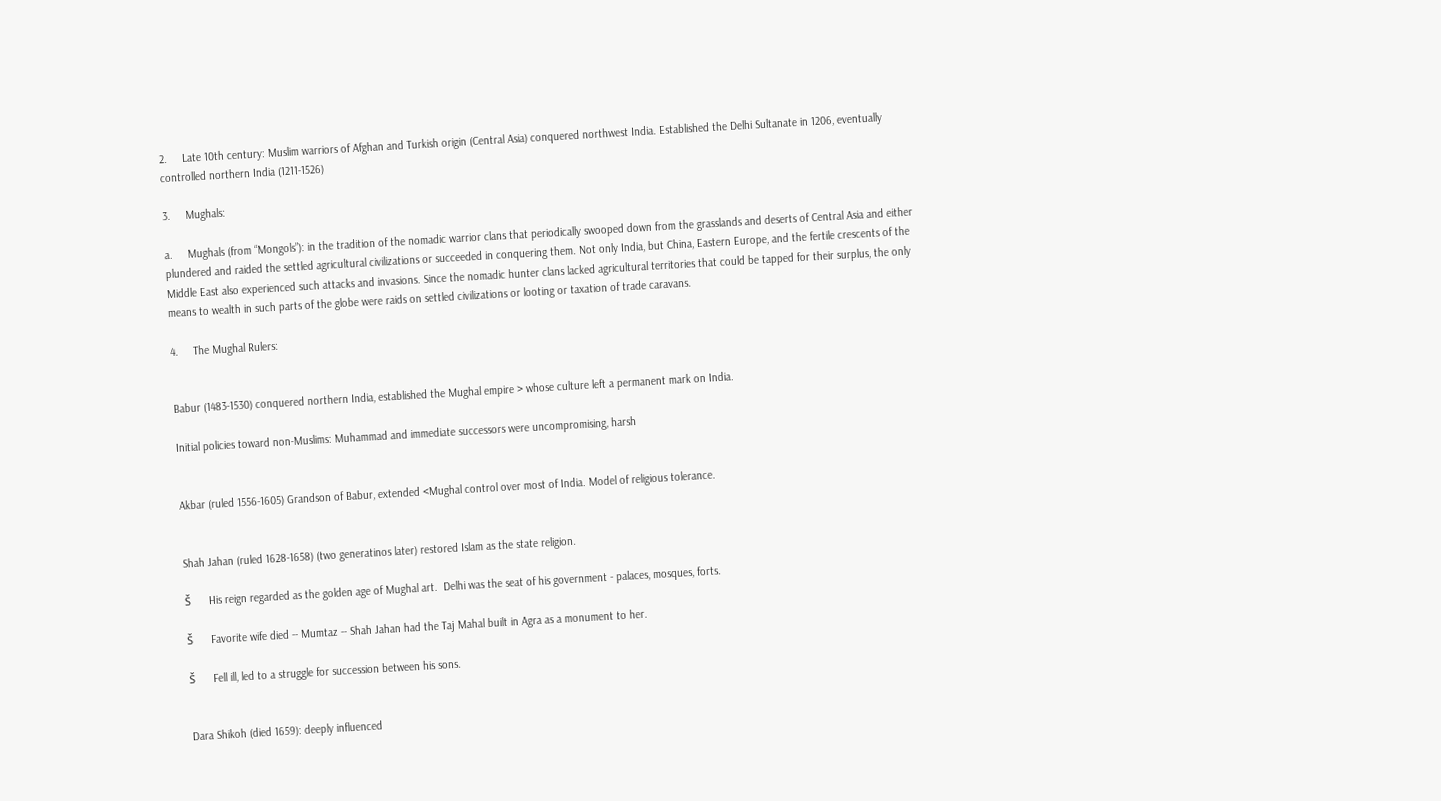2.     Late 10th century: Muslim warriors of Afghan and Turkish origin (Central Asia) conquered northwest India. Established the Delhi Sultanate in 1206, eventually controlled northern India (1211-1526)

3.     Mughals:

a.     Mughals (from “Mongols”): in the tradition of the nomadic warrior clans that periodically swooped down from the grasslands and deserts of Central Asia and either plundered and raided the settled agricultural civilizations or succeeded in conquering them. Not only India, but China, Eastern Europe, and the fertile crescents of the Middle East also experienced such attacks and invasions. Since the nomadic hunter clans lacked agricultural territories that could be tapped for their surplus, the only means to wealth in such parts of the globe were raids on settled civilizations or looting or taxation of trade caravans.

4.     The Mughal Rulers:


Babur (1483-1530) conquered northern India, established the Mughal empire > whose culture left a permanent mark on India.

Initial policies toward non-Muslims: Muhammad and immediate successors were uncompromising, harsh


Akbar (ruled 1556-1605) Grandson of Babur, extended <Mughal control over most of India. Model of religious tolerance.


Shah Jahan (ruled 1628-1658) (two generatinos later) restored Islam as the state religion.

Š      His reign regarded as the golden age of Mughal art.  Delhi was the seat of his government - palaces, mosques, forts.

Š      Favorite wife died -- Mumtaz -- Shah Jahan had the Taj Mahal built in Agra as a monument to her.

Š      Fell ill, led to a struggle for succession between his sons.


Dara Shikoh (died 1659): deeply influenced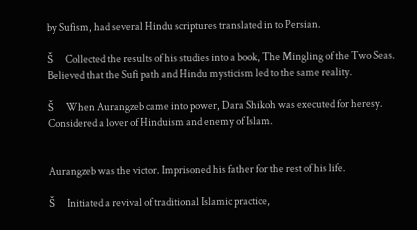by Sufism, had several Hindu scriptures translated in to Persian.

Š      Collected the results of his studies into a book, The Mingling of the Two Seas.  Believed that the Sufi path and Hindu mysticism led to the same reality.

Š      When Aurangzeb came into power, Dara Shikoh was executed for heresy.  Considered a lover of Hinduism and enemy of Islam.


Aurangzeb was the victor. Imprisoned his father for the rest of his life.

Š      Initiated a revival of traditional Islamic practice,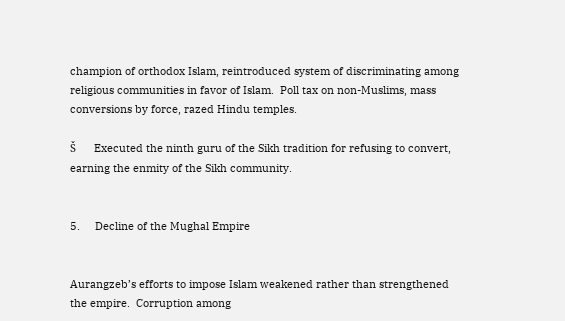champion of orthodox Islam, reintroduced system of discriminating among religious communities in favor of Islam.  Poll tax on non-Muslims, mass conversions by force, razed Hindu temples.

Š      Executed the ninth guru of the Sikh tradition for refusing to convert, earning the enmity of the Sikh community.


5.     Decline of the Mughal Empire


Aurangzeb’s efforts to impose Islam weakened rather than strengthened the empire.  Corruption among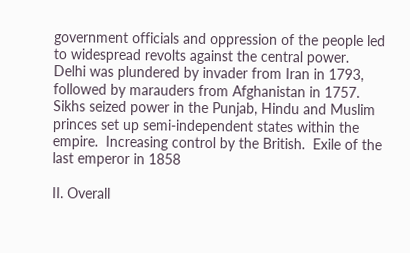government officials and oppression of the people led to widespread revolts against the central power.  Delhi was plundered by invader from Iran in 1793, followed by marauders from Afghanistan in 1757.  Sikhs seized power in the Punjab, Hindu and Muslim princes set up semi-independent states within the empire.  Increasing control by the British.  Exile of the last emperor in 1858

II. Overall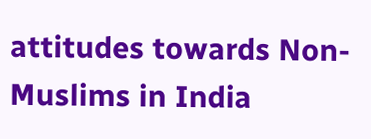attitudes towards Non-Muslims in India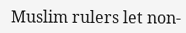Muslim rulers let non-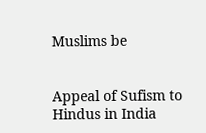Muslims be


Appeal of Sufism to Hindus in India